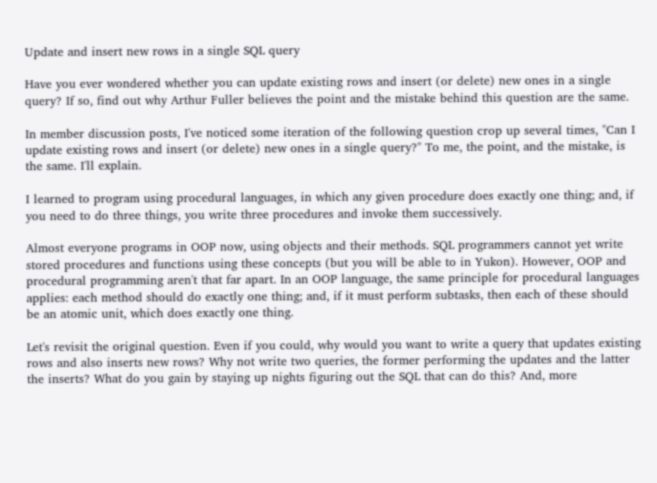Update and insert new rows in a single SQL query

Have you ever wondered whether you can update existing rows and insert (or delete) new ones in a single query? If so, find out why Arthur Fuller believes the point and the mistake behind this question are the same.

In member discussion posts, I've noticed some iteration of the following question crop up several times, "Can I update existing rows and insert (or delete) new ones in a single query?" To me, the point, and the mistake, is the same. I'll explain.

I learned to program using procedural languages, in which any given procedure does exactly one thing; and, if you need to do three things, you write three procedures and invoke them successively.

Almost everyone programs in OOP now, using objects and their methods. SQL programmers cannot yet write stored procedures and functions using these concepts (but you will be able to in Yukon). However, OOP and procedural programming aren't that far apart. In an OOP language, the same principle for procedural languages applies: each method should do exactly one thing; and, if it must perform subtasks, then each of these should be an atomic unit, which does exactly one thing.

Let's revisit the original question. Even if you could, why would you want to write a query that updates existing rows and also inserts new rows? Why not write two queries, the former performing the updates and the latter the inserts? What do you gain by staying up nights figuring out the SQL that can do this? And, more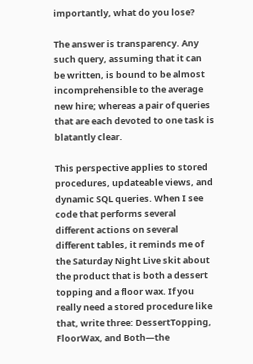importantly, what do you lose?

The answer is transparency. Any such query, assuming that it can be written, is bound to be almost incomprehensible to the average new hire; whereas a pair of queries that are each devoted to one task is blatantly clear.

This perspective applies to stored procedures, updateable views, and dynamic SQL queries. When I see code that performs several different actions on several different tables, it reminds me of the Saturday Night Live skit about the product that is both a dessert topping and a floor wax. If you really need a stored procedure like that, write three: DessertTopping, FloorWax, and Both—the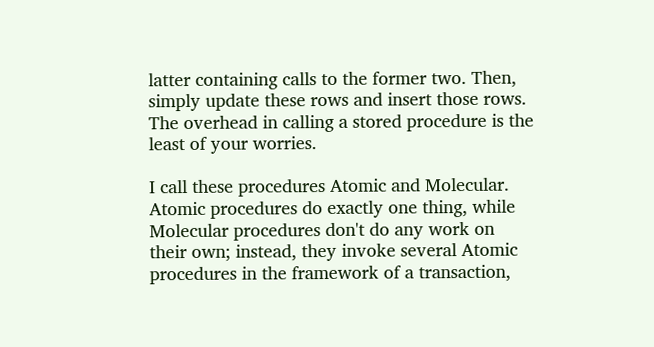latter containing calls to the former two. Then, simply update these rows and insert those rows. The overhead in calling a stored procedure is the least of your worries.

I call these procedures Atomic and Molecular. Atomic procedures do exactly one thing, while Molecular procedures don't do any work on their own; instead, they invoke several Atomic procedures in the framework of a transaction,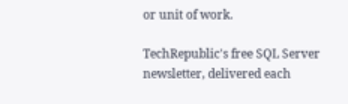or unit of work.

TechRepublic's free SQL Server newsletter, delivered each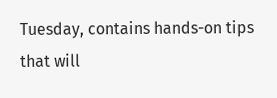Tuesday, contains hands-on tips that will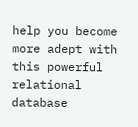help you become more adept with this powerful relational database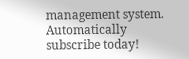management system. Automatically subscribe today!